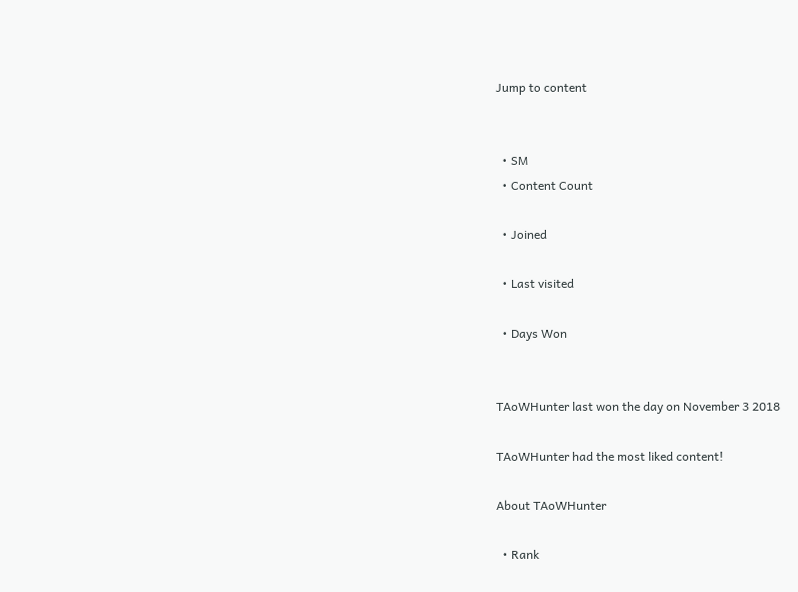Jump to content


  • SM
  • Content Count

  • Joined

  • Last visited

  • Days Won


TAoWHunter last won the day on November 3 2018

TAoWHunter had the most liked content!

About TAoWHunter

  • Rank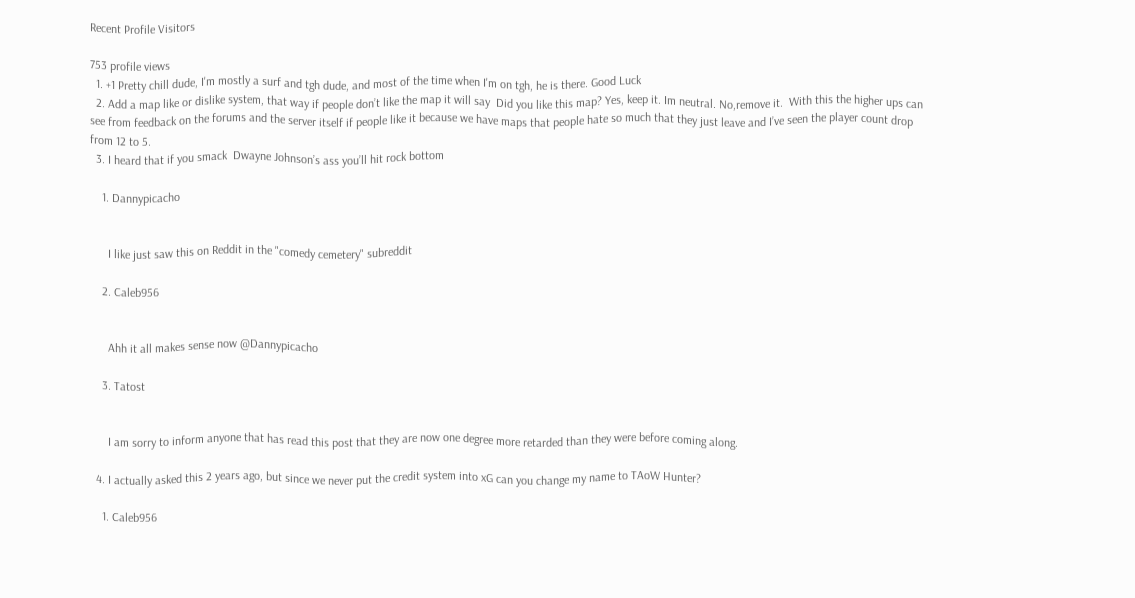Recent Profile Visitors

753 profile views
  1. +1 Pretty chill dude, I'm mostly a surf and tgh dude, and most of the time when I'm on tgh, he is there. Good Luck
  2. Add a map like or dislike system, that way if people don’t like the map it will say  Did you like this map? Yes, keep it. Im neutral. No,remove it.  With this the higher ups can see from feedback on the forums and the server itself if people like it because we have maps that people hate so much that they just leave and I’ve seen the player count drop from 12 to 5.
  3. I heard that if you smack  Dwayne Johnson’s ass you’ll hit rock bottom

    1. Dannypicacho


      I like just saw this on Reddit in the "comedy cemetery" subreddit

    2. Caleb956


      Ahh it all makes sense now @Dannypicacho

    3. Tatost


      I am sorry to inform anyone that has read this post that they are now one degree more retarded than they were before coming along.

  4. I actually asked this 2 years ago, but since we never put the credit system into xG can you change my name to TAoW Hunter?

    1. Caleb956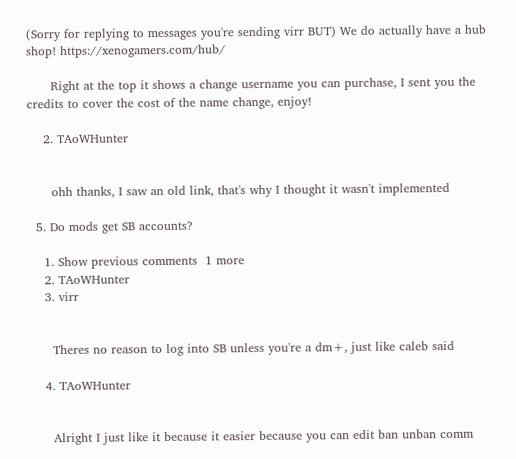(Sorry for replying to messages you're sending virr BUT) We do actually have a hub shop! https://xenogamers.com/hub/

      Right at the top it shows a change username you can purchase, I sent you the credits to cover the cost of the name change, enjoy!

    2. TAoWHunter


      ohh thanks, I saw an old link, that's why I thought it wasn't implemented

  5. Do mods get SB accounts?

    1. Show previous comments  1 more
    2. TAoWHunter
    3. virr


      Theres no reason to log into SB unless you're a dm+, just like caleb said

    4. TAoWHunter


      Alright I just like it because it easier because you can edit ban unban comm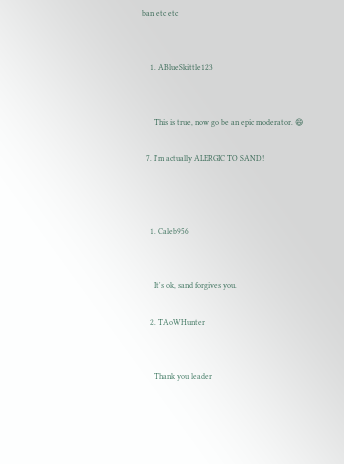ban etc etc


    1. ABlueSkittle123


      This is true, now go be an epic moderator. 😄

  7. I'm actually ALERGIC TO SAND!



    1. Caleb956


      It's ok, sand forgives you.

    2. TAoWHunter


      Thank you leader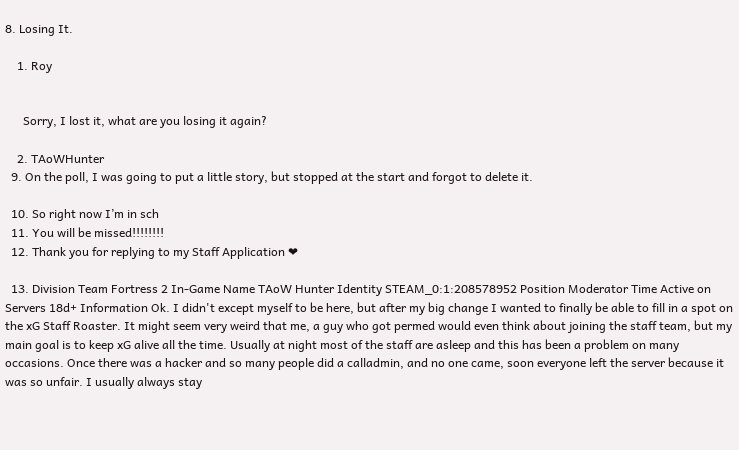8. Losing It.

    1. Roy


      Sorry, I lost it, what are you losing it again?

    2. TAoWHunter
  9. On the poll, I was going to put a little story, but stopped at the start and forgot to delete it.

  10. So right now I’m in sch
  11. You will be missed!!!!!!!!
  12. Thank you for replying to my Staff Application ❤

  13. Division Team Fortress 2 In-Game Name TAoW Hunter Identity STEAM_0:1:208578952 Position Moderator Time Active on Servers 18d+ Information Ok. I didn't except myself to be here, but after my big change I wanted to finally be able to fill in a spot on the xG Staff Roaster. It might seem very weird that me, a guy who got permed would even think about joining the staff team, but my main goal is to keep xG alive all the time. Usually at night most of the staff are asleep and this has been a problem on many occasions. Once there was a hacker and so many people did a calladmin, and no one came, soon everyone left the server because it was so unfair. I usually always stay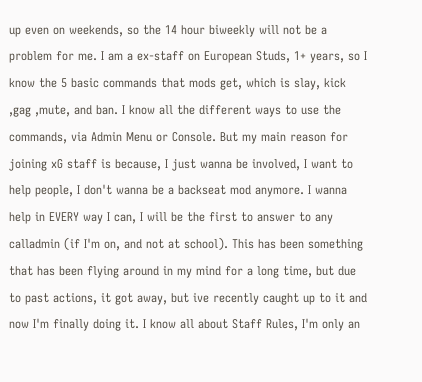up even on weekends, so the 14 hour biweekly will not be a problem for me. I am a ex-staff on European Studs, 1+ years, so I know the 5 basic commands that mods get, which is slay, kick ,gag ,mute, and ban. I know all the different ways to use the commands, via Admin Menu or Console. But my main reason for joining xG staff is because, I just wanna be involved, I want to help people, I don't wanna be a backseat mod anymore. I wanna help in EVERY way I can, I will be the first to answer to any calladmin (if I'm on, and not at school). This has been something that has been flying around in my mind for a long time, but due to past actions, it got away, but ive recently caught up to it and now I'm finally doing it. I know all about Staff Rules, I'm only an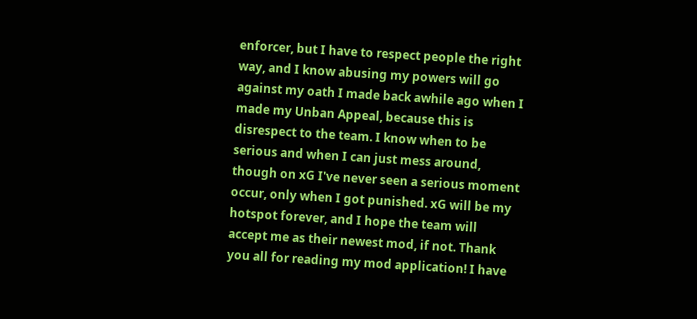enforcer, but I have to respect people the right way, and I know abusing my powers will go against my oath I made back awhile ago when I made my Unban Appeal, because this is disrespect to the team. I know when to be serious and when I can just mess around, though on xG I've never seen a serious moment occur, only when I got punished. xG will be my hotspot forever, and I hope the team will accept me as their newest mod, if not. Thank you all for reading my mod application! I have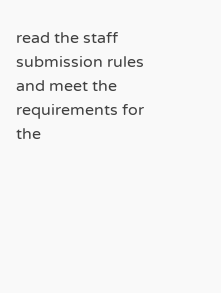read the staff submission rules and meet the requirements for the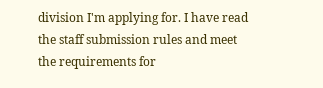division I'm applying for. I have read the staff submission rules and meet the requirements for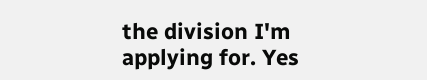the division I'm applying for. Yes